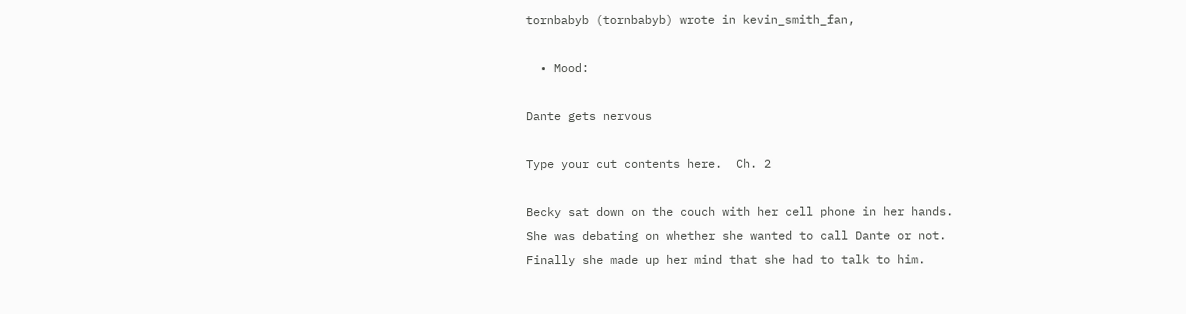tornbabyb (tornbabyb) wrote in kevin_smith_fan,

  • Mood:

Dante gets nervous

Type your cut contents here.  Ch. 2

Becky sat down on the couch with her cell phone in her hands.
She was debating on whether she wanted to call Dante or not.
Finally she made up her mind that she had to talk to him.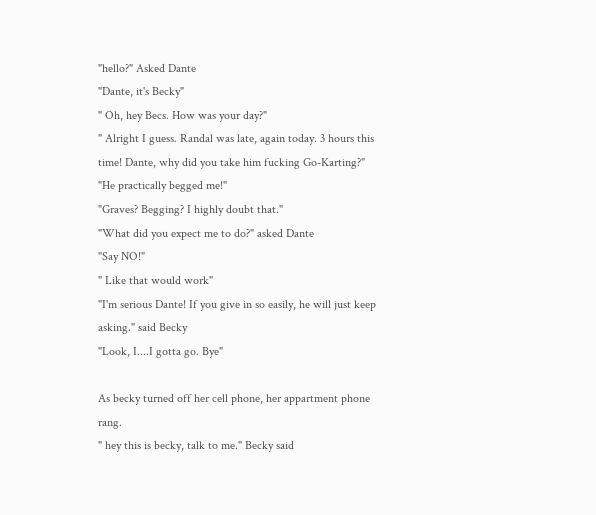"hello?" Asked Dante
"Dante, it's Becky"
" Oh, hey Becs. How was your day?"
" Alright I guess. Randal was late, again today. 3 hours this time! Dante, why did you take him fucking Go-Karting?"
"He practically begged me!"
"Graves? Begging? I highly doubt that."
"What did you expect me to do?" asked Dante
"Say NO!"
" Like that would work"
"I'm serious Dante! If you give in so easily, he will just keep asking." said Becky
"Look, I....I gotta go. Bye"

As becky turned off her cell phone, her appartment phone rang.
" hey this is becky, talk to me." Becky said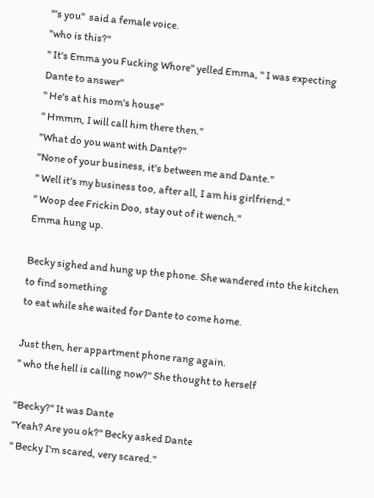"'s you"  said a female voice.
"who is this?"
" It's Emma you Fucking Whore" yelled Emma, " I was expecting Dante to answer"
" He's at his mom's house"
" Hmmm, I will call him there then."
"What do you want with Dante?"
"None of your business, it's between me and Dante."
" Well it's my business too, after all, I am his girlfriend."
" Woop dee Frickin Doo, stay out of it wench."
Emma hung up.

Becky sighed and hung up the phone. She wandered into the kitchen to find something
to eat while she waited for Dante to come home.

Just then, her appartment phone rang again.
" who the hell is calling now?" She thought to herself

"Becky?" It was Dante
"Yeah? Are you ok?" Becky asked Dante
" Becky I'm scared, very scared."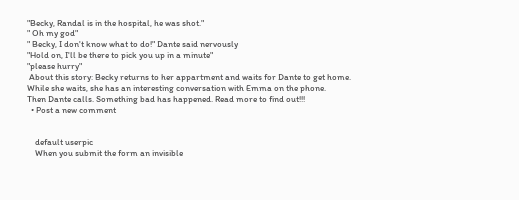"Becky, Randal is in the hospital, he was shot."
" Oh my god"
" Becky, I don't know what to do!" Dante said nervously
"Hold on, I'll be there to pick you up in a minute"
"please hurry"
 About this story: Becky returns to her appartment and waits for Dante to get home.
While she waits, she has an interesting conversation with Emma on the phone.
Then Dante calls. Something bad has happened. Read more to find out!!!
  • Post a new comment


    default userpic
    When you submit the form an invisible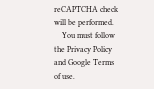reCAPTCHA check will be performed.
    You must follow the Privacy Policy and Google Terms of use.